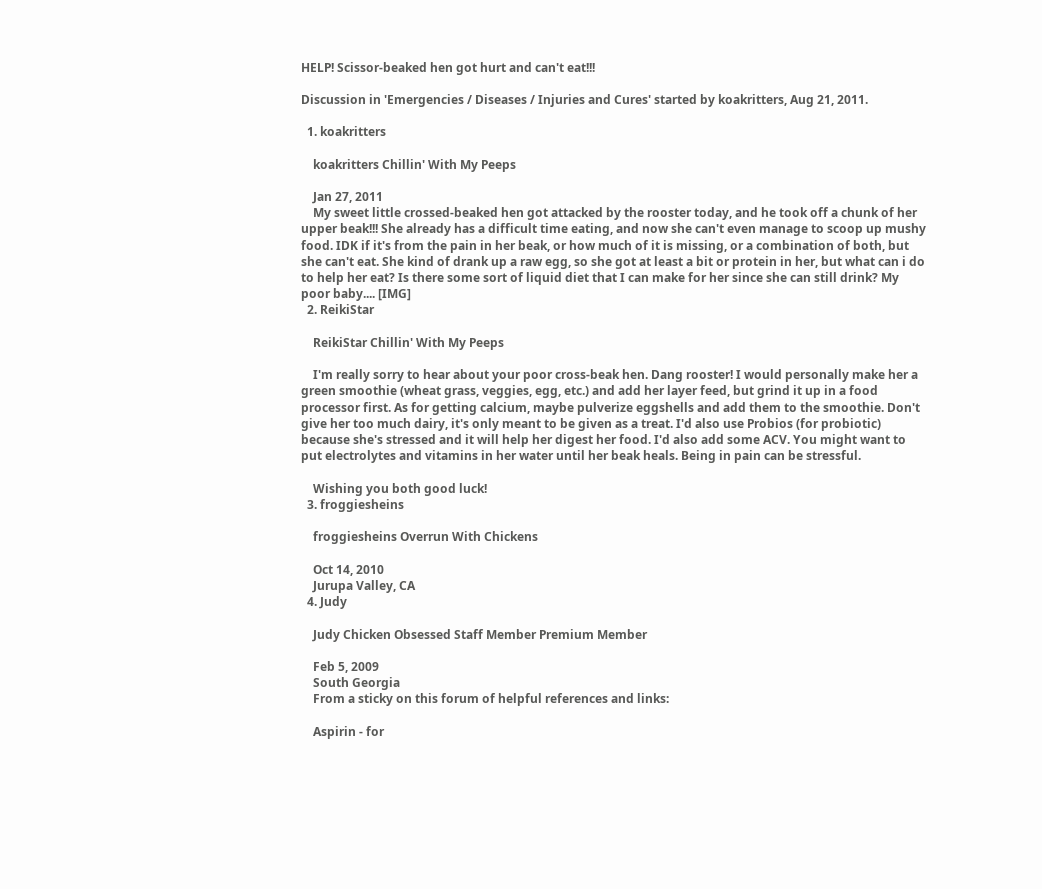HELP! Scissor-beaked hen got hurt and can't eat!!!

Discussion in 'Emergencies / Diseases / Injuries and Cures' started by koakritters, Aug 21, 2011.

  1. koakritters

    koakritters Chillin' With My Peeps

    Jan 27, 2011
    My sweet little crossed-beaked hen got attacked by the rooster today, and he took off a chunk of her upper beak!!! She already has a difficult time eating, and now she can't even manage to scoop up mushy food. IDK if it's from the pain in her beak, or how much of it is missing, or a combination of both, but she can't eat. She kind of drank up a raw egg, so she got at least a bit or protein in her, but what can i do to help her eat? Is there some sort of liquid diet that I can make for her since she can still drink? My poor baby.... [IMG]
  2. ReikiStar

    ReikiStar Chillin' With My Peeps

    I'm really sorry to hear about your poor cross-beak hen. Dang rooster! I would personally make her a green smoothie (wheat grass, veggies, egg, etc.) and add her layer feed, but grind it up in a food processor first. As for getting calcium, maybe pulverize eggshells and add them to the smoothie. Don't give her too much dairy, it's only meant to be given as a treat. I'd also use Probios (for probiotic) because she's stressed and it will help her digest her food. I'd also add some ACV. You might want to put electrolytes and vitamins in her water until her beak heals. Being in pain can be stressful.

    Wishing you both good luck!
  3. froggiesheins

    froggiesheins Overrun With Chickens

    Oct 14, 2010
    Jurupa Valley, CA
  4. Judy

    Judy Chicken Obsessed Staff Member Premium Member

    Feb 5, 2009
    South Georgia
    From a sticky on this forum of helpful references and links:

    Aspirin - for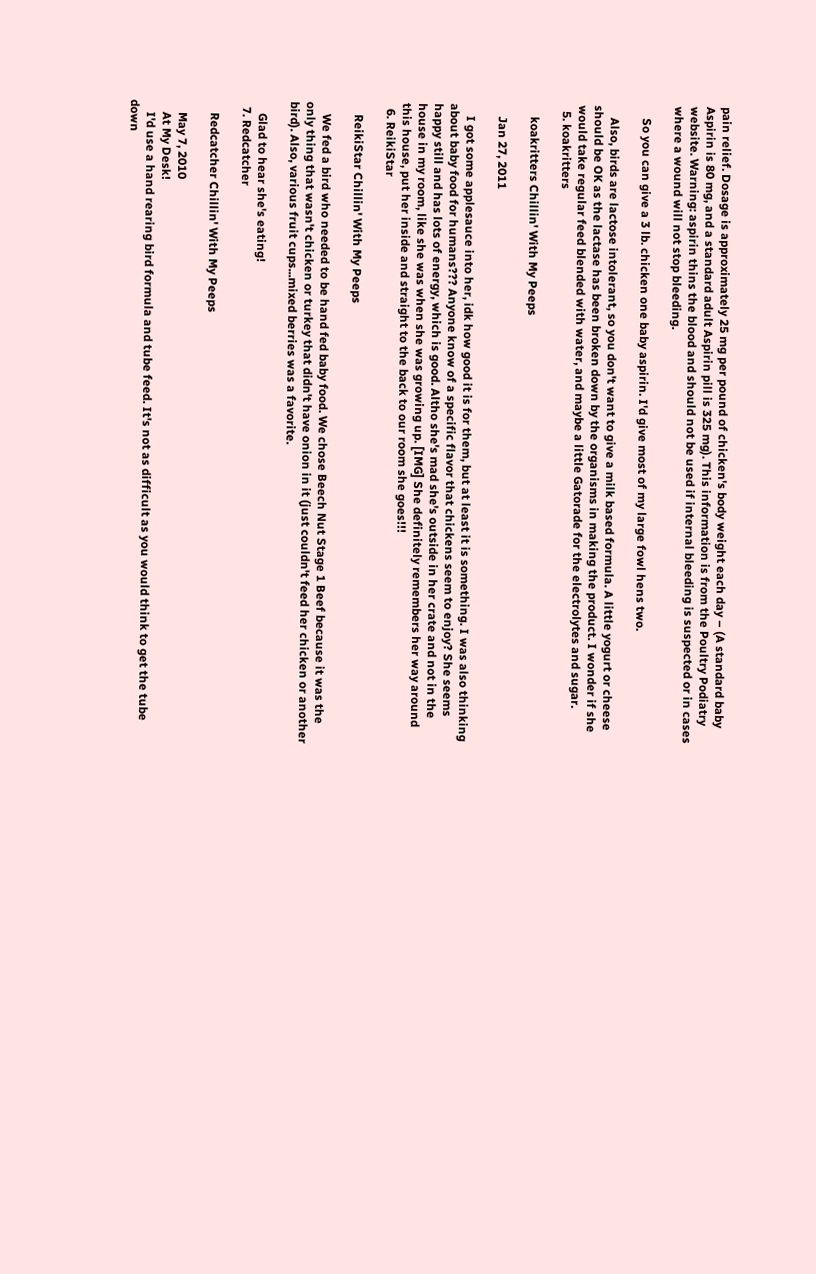pain relief. Dosage is approximately 25 mg per pound of chicken's body weight each day – (A standard baby Aspirin is 80 mg, and a standard adult Aspirin pill is 325 mg). This information is from the Poultry Podiatry website. Warning: aspirin thins the blood and should not be used if internal bleeding is suspected or in cases where a wound will not stop bleeding.

    So you can give a 3 lb. chicken one baby aspirin. I'd give most of my large fowl hens two.

    Also, birds are lactose intolerant, so you don't want to give a milk based formula. A little yogurt or cheese should be OK as the lactase has been broken down by the organisms in making the product. I wonder if she would take regular feed blended with water, and maybe a little Gatorade for the electrolytes and sugar.
  5. koakritters

    koakritters Chillin' With My Peeps

    Jan 27, 2011

    I got some applesauce into her, idk how good it is for them, but at least it is something. I was also thinking about baby food for humans??? Anyone know of a specific flavor that chickens seem to enjoy? She seems happy still and has lots of energy, which is good. Altho she's mad she's outside in her crate and not in the house in my room, like she was when she was growing up. [IMG] She definitely remembers her way around this house, put her inside and straight to the back to our room she goes!!!
  6. ReikiStar

    ReikiStar Chillin' With My Peeps

    We fed a bird who needed to be hand fed baby food. We chose Beech Nut Stage 1 Beef because it was the only thing that wasn't chicken or turkey that didn't have onion in it (just couldn't feed her chicken or another bird). Also, various fruit cups...mixed berries was a favorite.

    Glad to hear she's eating!
  7. Redcatcher

    Redcatcher Chillin' With My Peeps

    May 7, 2010
    At My Desk!
    I'd use a hand rearing bird formula and tube feed. It's not as difficult as you would think to get the tube down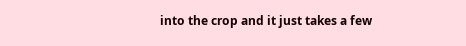into the crop and it just takes a few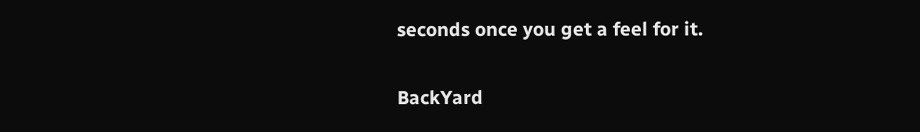seconds once you get a feel for it.

BackYard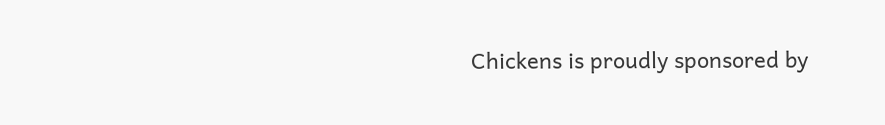Chickens is proudly sponsored by